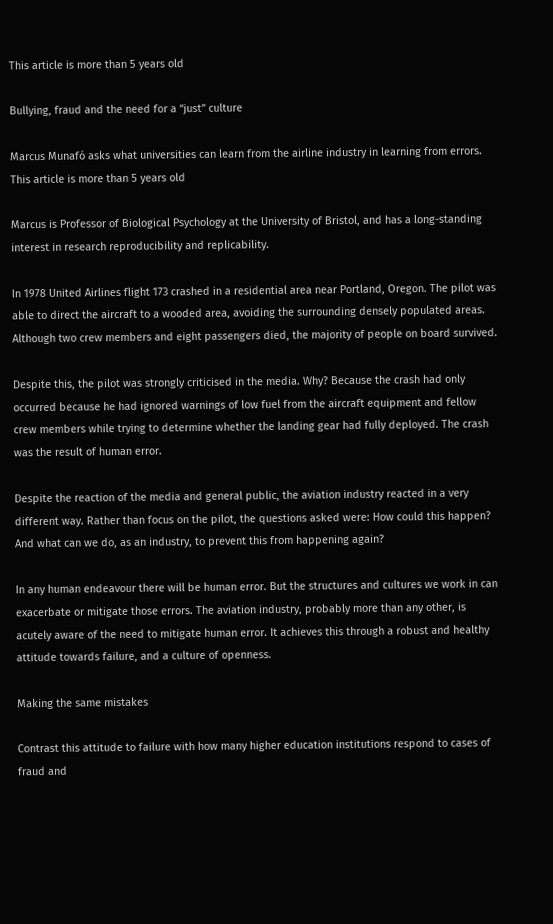This article is more than 5 years old

Bullying, fraud and the need for a “just” culture

Marcus Munafó asks what universities can learn from the airline industry in learning from errors.
This article is more than 5 years old

Marcus is Professor of Biological Psychology at the University of Bristol, and has a long-standing interest in research reproducibility and replicability.

In 1978 United Airlines flight 173 crashed in a residential area near Portland, Oregon. The pilot was able to direct the aircraft to a wooded area, avoiding the surrounding densely populated areas. Although two crew members and eight passengers died, the majority of people on board survived.

Despite this, the pilot was strongly criticised in the media. Why? Because the crash had only occurred because he had ignored warnings of low fuel from the aircraft equipment and fellow crew members while trying to determine whether the landing gear had fully deployed. The crash was the result of human error.

Despite the reaction of the media and general public, the aviation industry reacted in a very different way. Rather than focus on the pilot, the questions asked were: How could this happen? And what can we do, as an industry, to prevent this from happening again?

In any human endeavour there will be human error. But the structures and cultures we work in can exacerbate or mitigate those errors. The aviation industry, probably more than any other, is acutely aware of the need to mitigate human error. It achieves this through a robust and healthy attitude towards failure, and a culture of openness.

Making the same mistakes

Contrast this attitude to failure with how many higher education institutions respond to cases of fraud and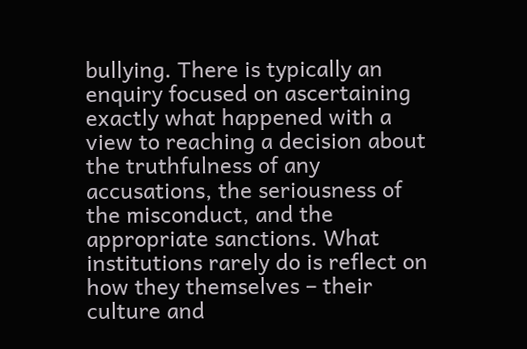bullying. There is typically an enquiry focused on ascertaining exactly what happened with a view to reaching a decision about the truthfulness of any accusations, the seriousness of the misconduct, and the appropriate sanctions. What institutions rarely do is reflect on how they themselves – their culture and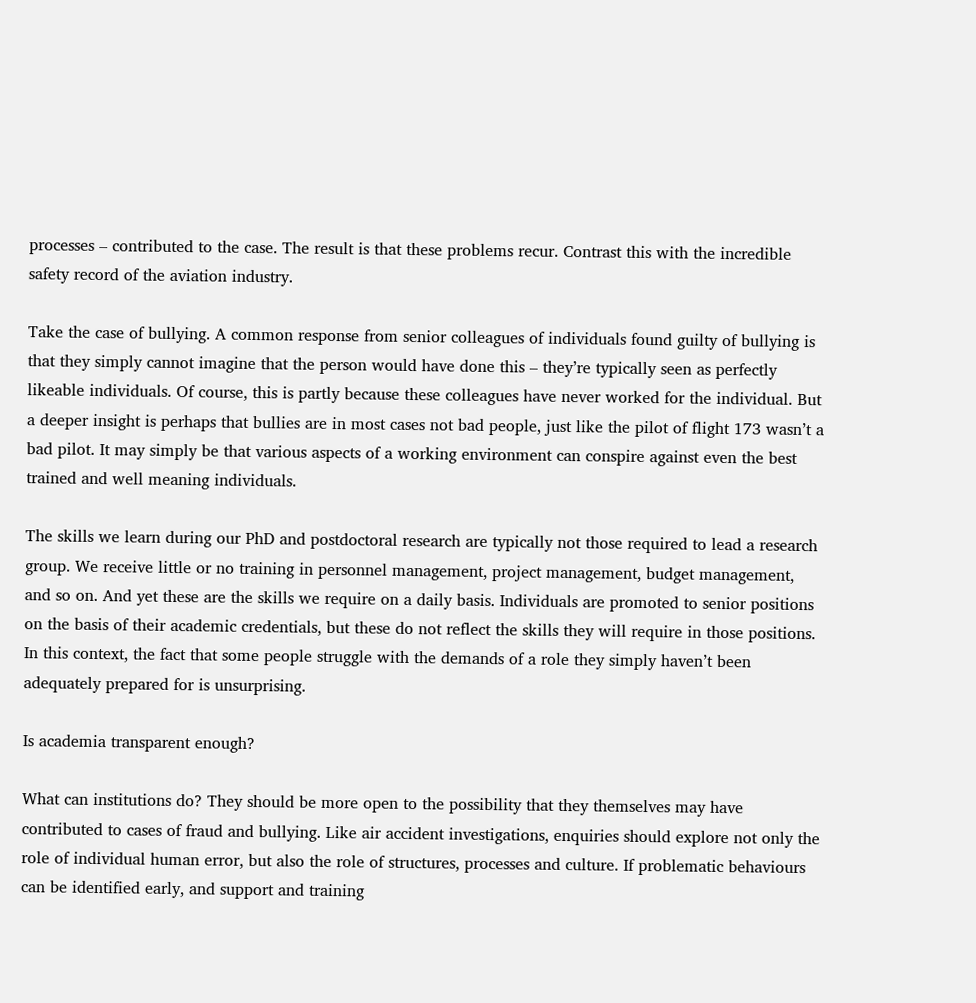processes – contributed to the case. The result is that these problems recur. Contrast this with the incredible safety record of the aviation industry.

Take the case of bullying. A common response from senior colleagues of individuals found guilty of bullying is that they simply cannot imagine that the person would have done this – they’re typically seen as perfectly likeable individuals. Of course, this is partly because these colleagues have never worked for the individual. But a deeper insight is perhaps that bullies are in most cases not bad people, just like the pilot of flight 173 wasn’t a bad pilot. It may simply be that various aspects of a working environment can conspire against even the best trained and well meaning individuals.

The skills we learn during our PhD and postdoctoral research are typically not those required to lead a research group. We receive little or no training in personnel management, project management, budget management, and so on. And yet these are the skills we require on a daily basis. Individuals are promoted to senior positions on the basis of their academic credentials, but these do not reflect the skills they will require in those positions. In this context, the fact that some people struggle with the demands of a role they simply haven’t been adequately prepared for is unsurprising.

Is academia transparent enough?

What can institutions do? They should be more open to the possibility that they themselves may have contributed to cases of fraud and bullying. Like air accident investigations, enquiries should explore not only the role of individual human error, but also the role of structures, processes and culture. If problematic behaviours can be identified early, and support and training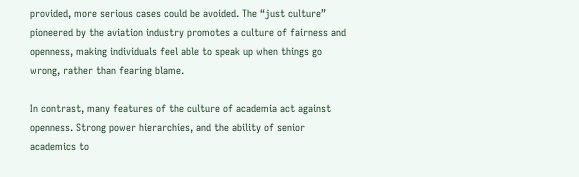provided, more serious cases could be avoided. The “just culture” pioneered by the aviation industry promotes a culture of fairness and openness, making individuals feel able to speak up when things go wrong, rather than fearing blame.

In contrast, many features of the culture of academia act against openness. Strong power hierarchies, and the ability of senior academics to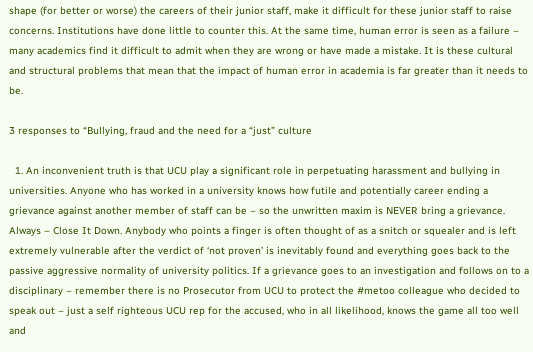shape (for better or worse) the careers of their junior staff, make it difficult for these junior staff to raise concerns. Institutions have done little to counter this. At the same time, human error is seen as a failure – many academics find it difficult to admit when they are wrong or have made a mistake. It is these cultural and structural problems that mean that the impact of human error in academia is far greater than it needs to be.

3 responses to “Bullying, fraud and the need for a “just” culture

  1. An inconvenient truth is that UCU play a significant role in perpetuating harassment and bullying in universities. Anyone who has worked in a university knows how futile and potentially career ending a grievance against another member of staff can be – so the unwritten maxim is NEVER bring a grievance. Always – Close It Down. Anybody who points a finger is often thought of as a snitch or squealer and is left extremely vulnerable after the verdict of ‘not proven’ is inevitably found and everything goes back to the passive aggressive normality of university politics. If a grievance goes to an investigation and follows on to a disciplinary – remember there is no Prosecutor from UCU to protect the #metoo colleague who decided to speak out – just a self righteous UCU rep for the accused, who in all likelihood, knows the game all too well and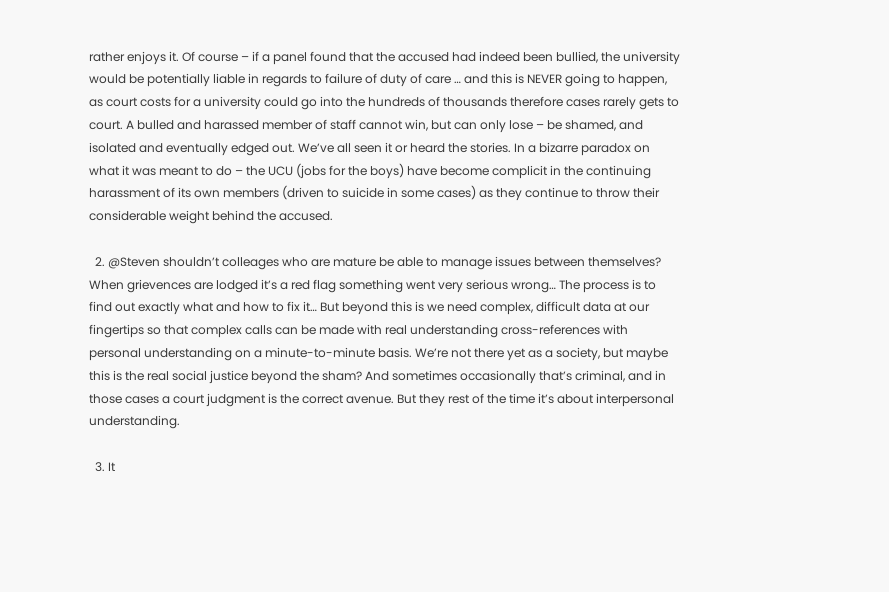rather enjoys it. Of course – if a panel found that the accused had indeed been bullied, the university would be potentially liable in regards to failure of duty of care … and this is NEVER going to happen, as court costs for a university could go into the hundreds of thousands therefore cases rarely gets to court. A bulled and harassed member of staff cannot win, but can only lose – be shamed, and isolated and eventually edged out. We’ve all seen it or heard the stories. In a bizarre paradox on what it was meant to do – the UCU (jobs for the boys) have become complicit in the continuing harassment of its own members (driven to suicide in some cases) as they continue to throw their considerable weight behind the accused.

  2. @Steven shouldn’t colleages who are mature be able to manage issues between themselves? When grievences are lodged it’s a red flag something went very serious wrong… The process is to find out exactly what and how to fix it… But beyond this is we need complex, difficult data at our fingertips so that complex calls can be made with real understanding cross-references with personal understanding on a minute-to-minute basis. We’re not there yet as a society, but maybe this is the real social justice beyond the sham? And sometimes occasionally that’s criminal, and in those cases a court judgment is the correct avenue. But they rest of the time it’s about interpersonal understanding.

  3. It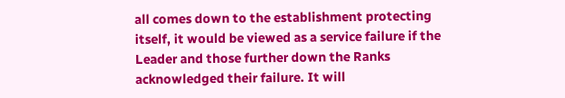all comes down to the establishment protecting itself, it would be viewed as a service failure if the Leader and those further down the Ranks acknowledged their failure. It will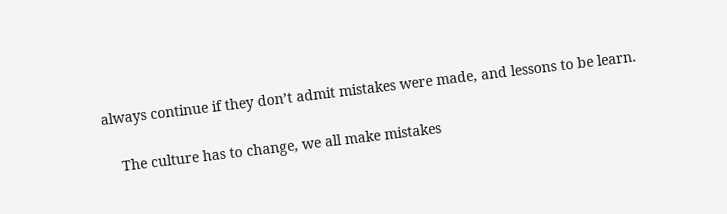always continue if they don’t admit mistakes were made, and lessons to be learn.

    The culture has to change, we all make mistakes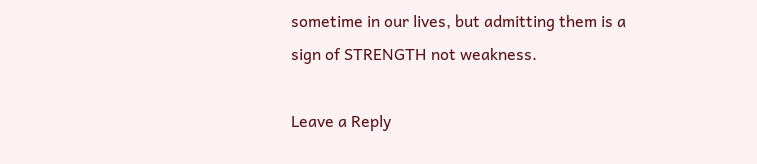sometime in our lives, but admitting them is a sign of STRENGTH not weakness.

Leave a Reply